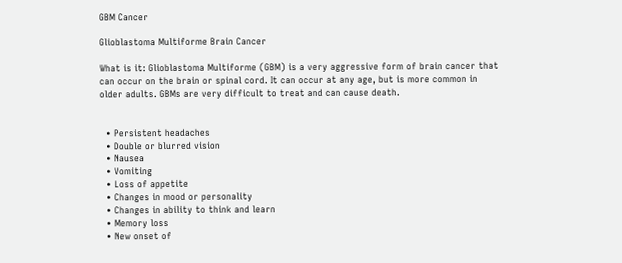GBM Cancer

Glioblastoma Multiforme Brain Cancer

What is it: Glioblastoma Multiforme (GBM) is a very aggressive form of brain cancer that can occur on the brain or spinal cord. It can occur at any age, but is more common in older adults. GBMs are very difficult to treat and can cause death.


  • Persistent headaches
  • Double or blurred vision
  • Nausea
  • Vomiting
  • Loss of appetite
  • Changes in mood or personality
  • Changes in ability to think and learn
  • Memory loss
  • New onset of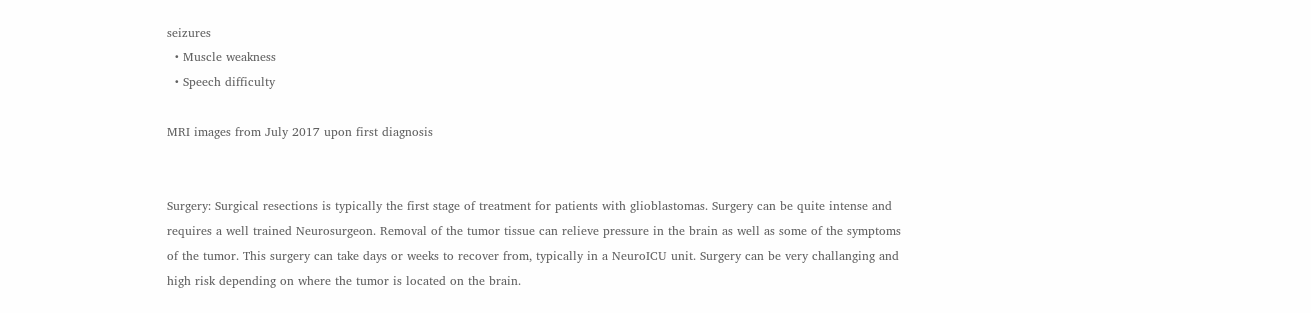seizures
  • Muscle weakness
  • Speech difficulty

MRI images from July 2017 upon first diagnosis


Surgery: Surgical resections is typically the first stage of treatment for patients with glioblastomas. Surgery can be quite intense and requires a well trained Neurosurgeon. Removal of the tumor tissue can relieve pressure in the brain as well as some of the symptoms of the tumor. This surgery can take days or weeks to recover from, typically in a NeuroICU unit. Surgery can be very challanging and high risk depending on where the tumor is located on the brain.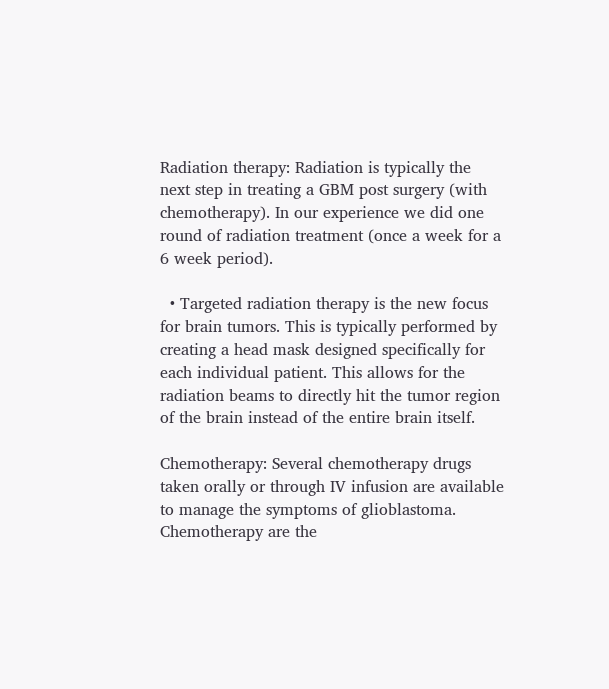Radiation therapy: Radiation is typically the next step in treating a GBM post surgery (with chemotherapy). In our experience we did one round of radiation treatment (once a week for a 6 week period).

  • Targeted radiation therapy is the new focus for brain tumors. This is typically performed by creating a head mask designed specifically for each individual patient. This allows for the radiation beams to directly hit the tumor region of the brain instead of the entire brain itself.

Chemotherapy: Several chemotherapy drugs taken orally or through IV infusion are available to manage the symptoms of glioblastoma. Chemotherapy are the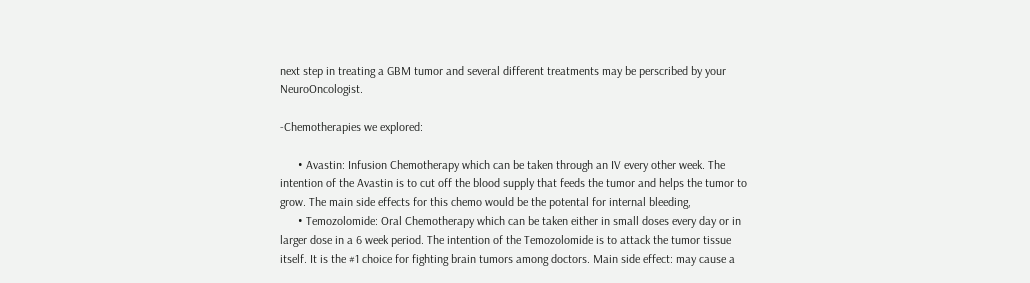next step in treating a GBM tumor and several different treatments may be perscribed by your NeuroOncologist.

-Chemotherapies we explored:

      • Avastin: Infusion Chemotherapy which can be taken through an IV every other week. The intention of the Avastin is to cut off the blood supply that feeds the tumor and helps the tumor to grow. The main side effects for this chemo would be the potental for internal bleeding,
      • Temozolomide: Oral Chemotherapy which can be taken either in small doses every day or in larger dose in a 6 week period. The intention of the Temozolomide is to attack the tumor tissue itself. It is the #1 choice for fighting brain tumors among doctors. Main side effect: may cause a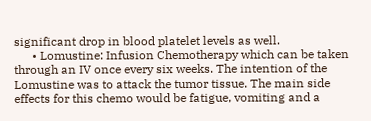significant drop in blood platelet levels as well.
      • Lomustine: Infusion Chemotherapy which can be taken through an IV once every six weeks. The intention of the Lomustine was to attack the tumor tissue. The main side effects for this chemo would be fatigue, vomiting and a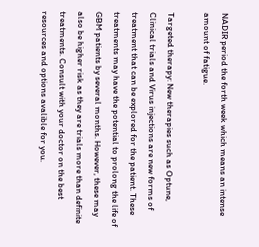NADIR period the forth week which means an intense amount of fatigue.

Targeted therapy: New therapies such as Optune, Clinical trials and Virus injections are new forms of treatment that can be explored for the patient. These treatments may have the potential to prolong the life of GBM patients by several months. However, these may also be higher risk as they are trials more than definite treatments. Consult with your doctor on the best resources and options avalible for you.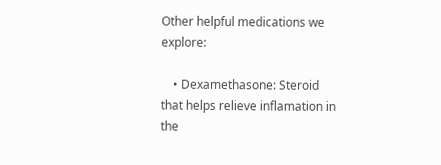Other helpful medications we explore:

    • Dexamethasone: Steroid that helps relieve inflamation in the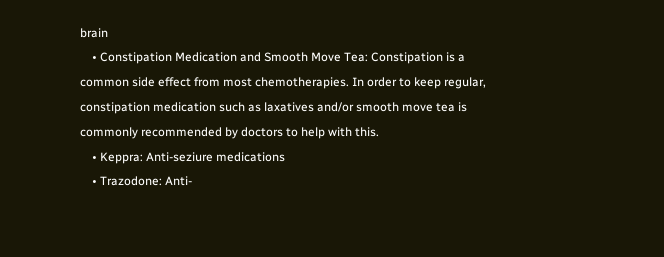brain
    • Constipation Medication and Smooth Move Tea: Constipation is a common side effect from most chemotherapies. In order to keep regular, constipation medication such as laxatives and/or smooth move tea is commonly recommended by doctors to help with this.
    • Keppra: Anti-seziure medications
    • Trazodone: Anti-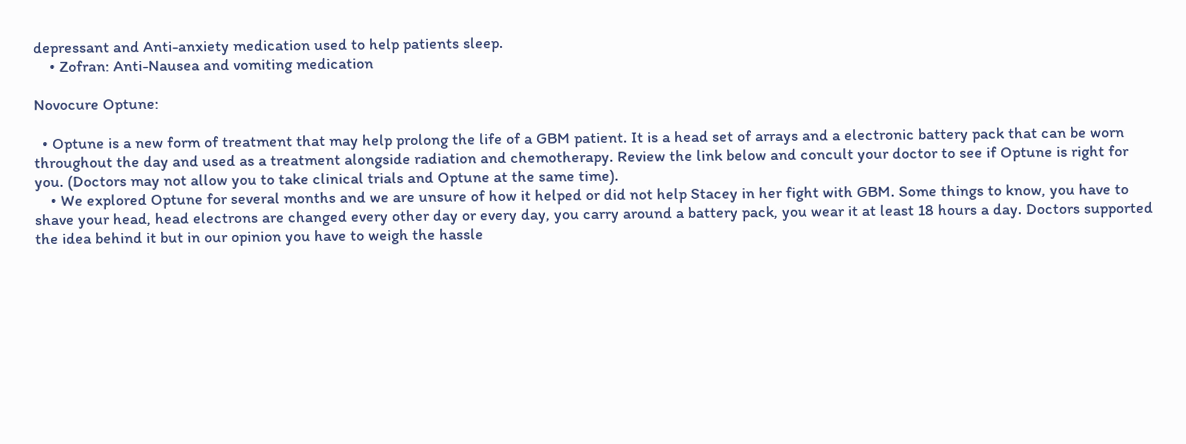depressant and Anti-anxiety medication used to help patients sleep.
    • Zofran: Anti-Nausea and vomiting medication

Novocure Optune:

  • Optune is a new form of treatment that may help prolong the life of a GBM patient. It is a head set of arrays and a electronic battery pack that can be worn throughout the day and used as a treatment alongside radiation and chemotherapy. Review the link below and concult your doctor to see if Optune is right for you. (Doctors may not allow you to take clinical trials and Optune at the same time).
    • We explored Optune for several months and we are unsure of how it helped or did not help Stacey in her fight with GBM. Some things to know, you have to shave your head, head electrons are changed every other day or every day, you carry around a battery pack, you wear it at least 18 hours a day. Doctors supported the idea behind it but in our opinion you have to weigh the hassle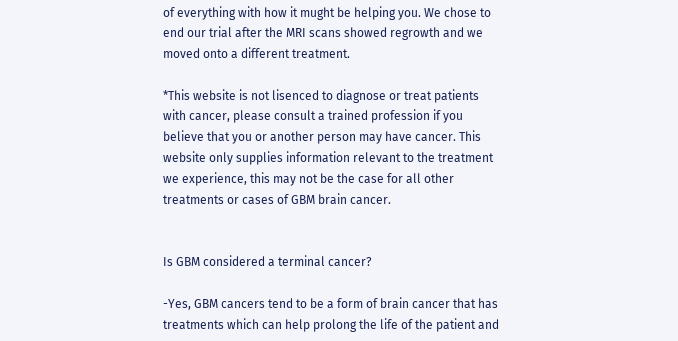of everything with how it mught be helping you. We chose to end our trial after the MRI scans showed regrowth and we moved onto a different treatment.

*This website is not lisenced to diagnose or treat patients with cancer, please consult a trained profession if you believe that you or another person may have cancer. This website only supplies information relevant to the treatment we experience, this may not be the case for all other treatments or cases of GBM brain cancer.


Is GBM considered a terminal cancer?

-Yes, GBM cancers tend to be a form of brain cancer that has treatments which can help prolong the life of the patient and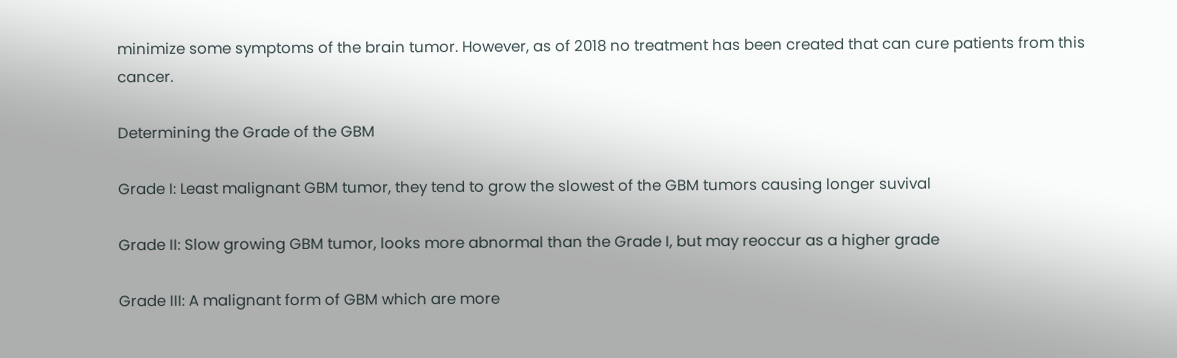minimize some symptoms of the brain tumor. However, as of 2018 no treatment has been created that can cure patients from this cancer.

Determining the Grade of the GBM

Grade I: Least malignant GBM tumor, they tend to grow the slowest of the GBM tumors causing longer suvival

Grade II: Slow growing GBM tumor, looks more abnormal than the Grade I, but may reoccur as a higher grade

Grade III: A malignant form of GBM which are more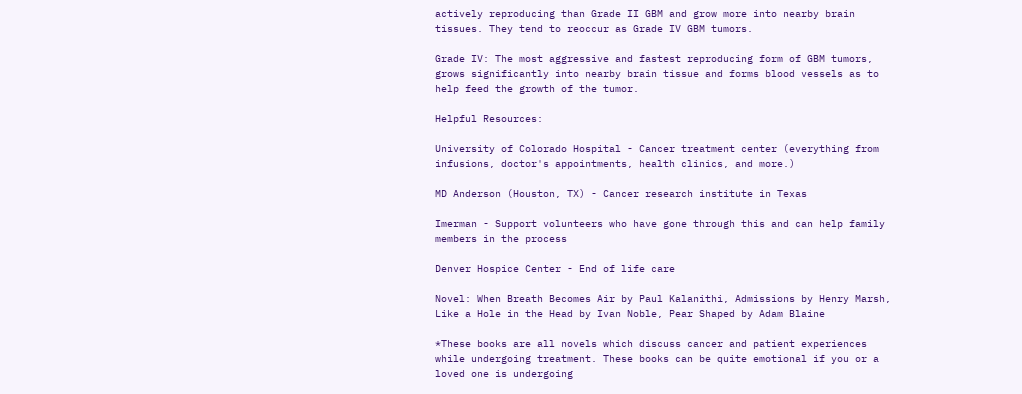actively reproducing than Grade II GBM and grow more into nearby brain tissues. They tend to reoccur as Grade IV GBM tumors.

Grade IV: The most aggressive and fastest reproducing form of GBM tumors, grows significantly into nearby brain tissue and forms blood vessels as to help feed the growth of the tumor.

Helpful Resources:

University of Colorado Hospital - Cancer treatment center (everything from infusions, doctor's appointments, health clinics, and more.)

MD Anderson (Houston, TX) - Cancer research institute in Texas

Imerman - Support volunteers who have gone through this and can help family members in the process

Denver Hospice Center - End of life care

Novel: When Breath Becomes Air by Paul Kalanithi, Admissions by Henry Marsh, Like a Hole in the Head by Ivan Noble, Pear Shaped by Adam Blaine

*These books are all novels which discuss cancer and patient experiences while undergoing treatment. These books can be quite emotional if you or a loved one is undergoing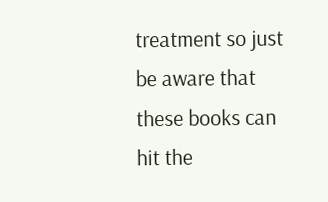treatment so just be aware that these books can hit the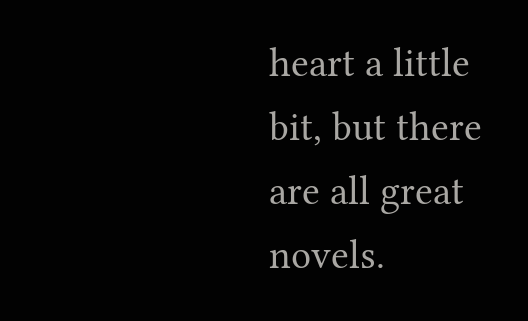heart a little bit, but there are all great novels.